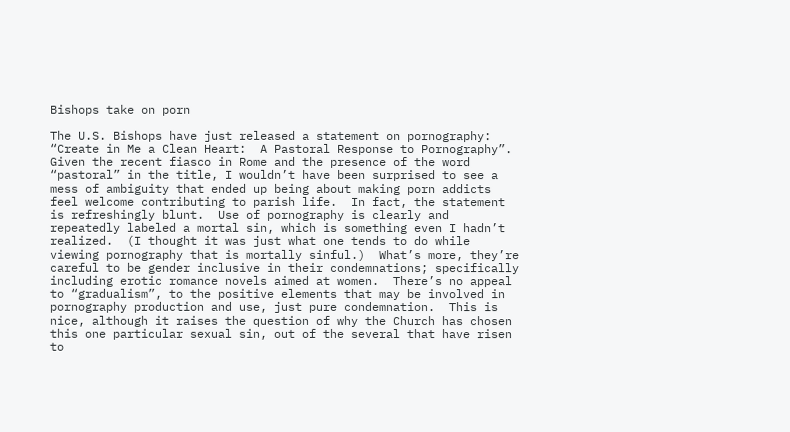Bishops take on porn

The U.S. Bishops have just released a statement on pornography:  “Create in Me a Clean Heart:  A Pastoral Response to Pornography”.  Given the recent fiasco in Rome and the presence of the word “pastoral” in the title, I wouldn’t have been surprised to see a mess of ambiguity that ended up being about making porn addicts feel welcome contributing to parish life.  In fact, the statement is refreshingly blunt.  Use of pornography is clearly and repeatedly labeled a mortal sin, which is something even I hadn’t realized.  (I thought it was just what one tends to do while viewing pornography that is mortally sinful.)  What’s more, they’re careful to be gender inclusive in their condemnations; specifically including erotic romance novels aimed at women.  There’s no appeal to “gradualism”, to the positive elements that may be involved in pornography production and use, just pure condemnation.  This is nice, although it raises the question of why the Church has chosen this one particular sexual sin, out of the several that have risen to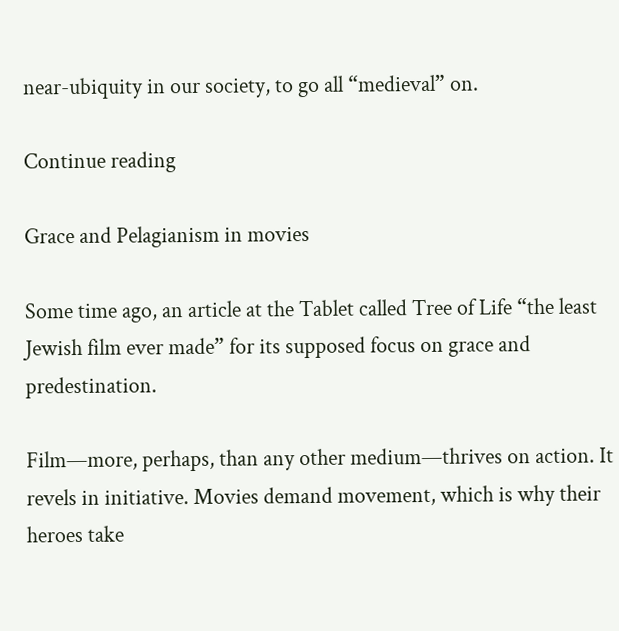near-ubiquity in our society, to go all “medieval” on.

Continue reading

Grace and Pelagianism in movies

Some time ago, an article at the Tablet called Tree of Life “the least Jewish film ever made” for its supposed focus on grace and predestination.

Film—more, perhaps, than any other medium—thrives on action. It revels in initiative. Movies demand movement, which is why their heroes take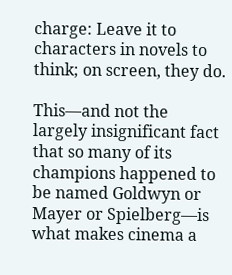charge: Leave it to characters in novels to think; on screen, they do.

This—and not the largely insignificant fact that so many of its champions happened to be named Goldwyn or Mayer or Spielberg—is what makes cinema a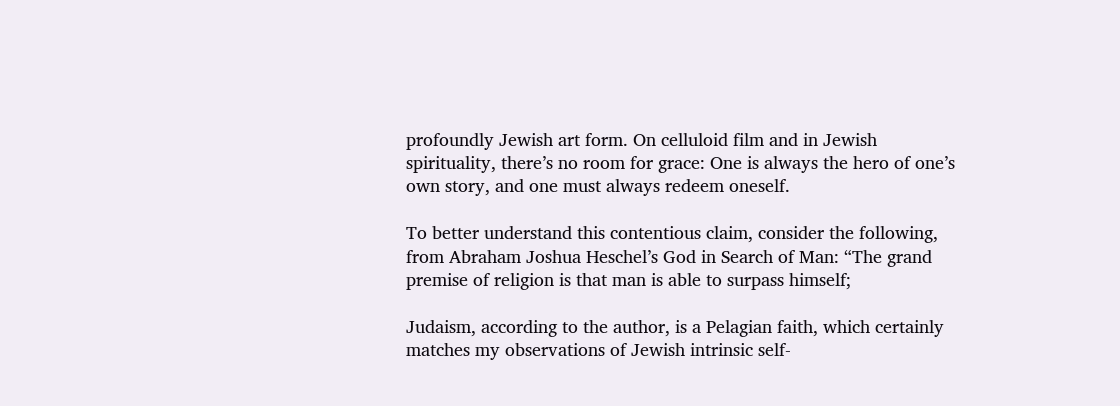profoundly Jewish art form. On celluloid film and in Jewish spirituality, there’s no room for grace: One is always the hero of one’s own story, and one must always redeem oneself.

To better understand this contentious claim, consider the following, from Abraham Joshua Heschel’s God in Search of Man: “The grand premise of religion is that man is able to surpass himself;

Judaism, according to the author, is a Pelagian faith, which certainly matches my observations of Jewish intrinsic self-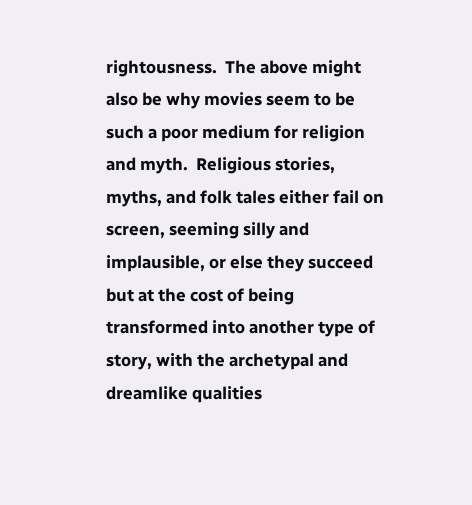rightousness.  The above might also be why movies seem to be such a poor medium for religion and myth.  Religious stories, myths, and folk tales either fail on screen, seeming silly and implausible, or else they succeed but at the cost of being transformed into another type of story, with the archetypal and dreamlike qualities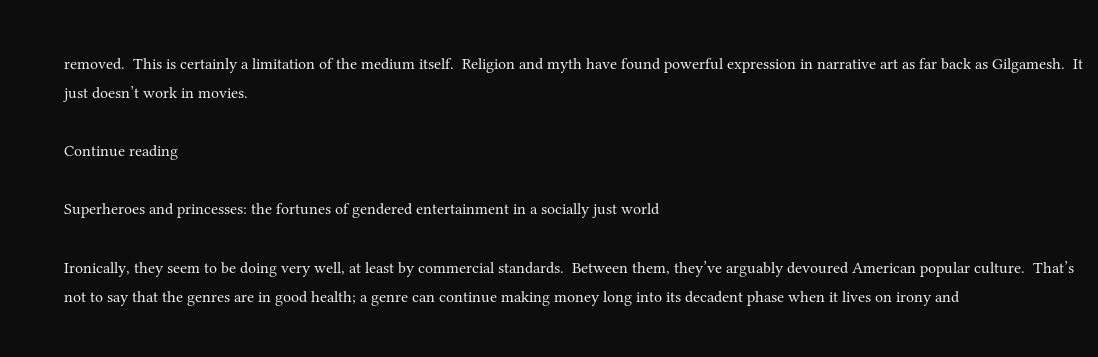removed.  This is certainly a limitation of the medium itself.  Religion and myth have found powerful expression in narrative art as far back as Gilgamesh.  It just doesn’t work in movies.

Continue reading

Superheroes and princesses: the fortunes of gendered entertainment in a socially just world

Ironically, they seem to be doing very well, at least by commercial standards.  Between them, they’ve arguably devoured American popular culture.  That’s not to say that the genres are in good health; a genre can continue making money long into its decadent phase when it lives on irony and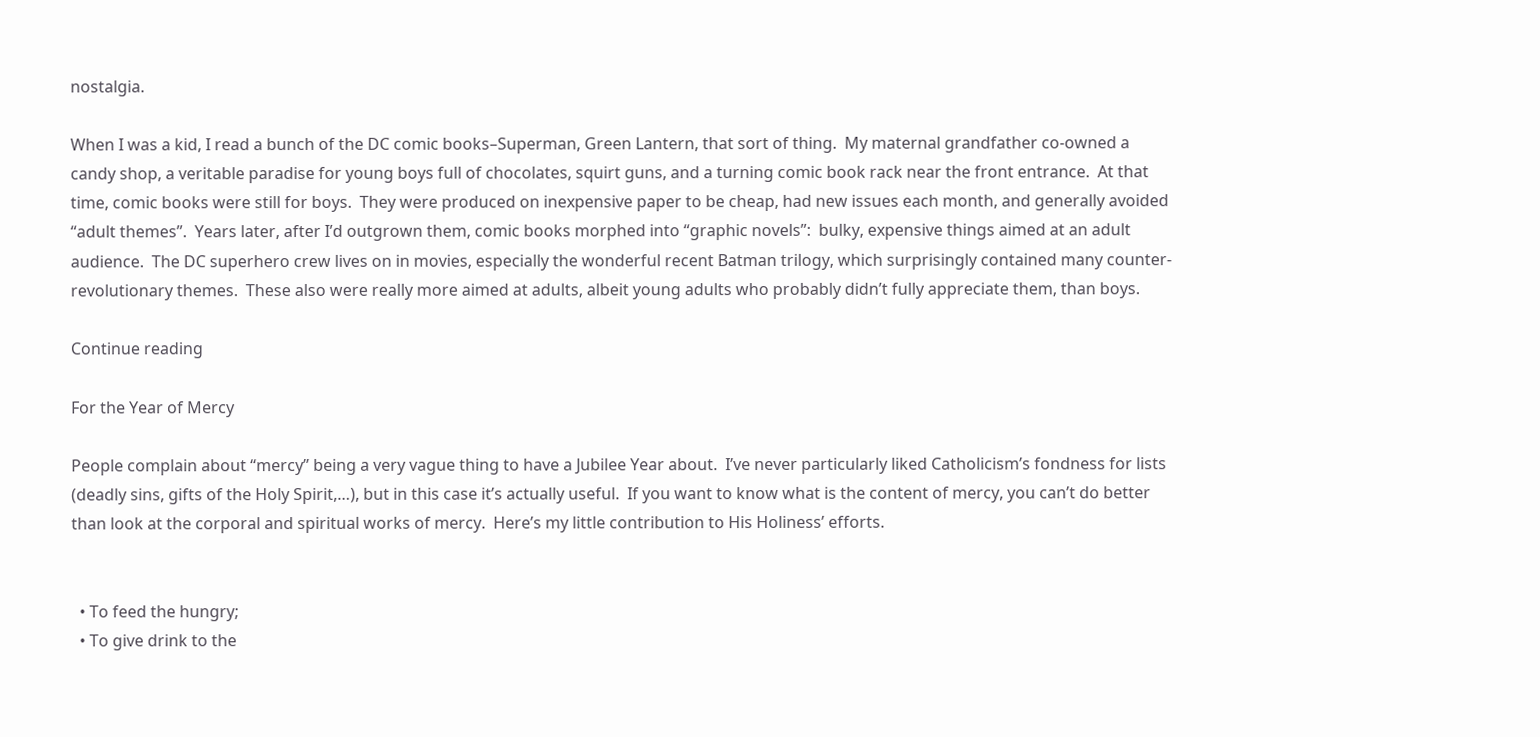nostalgia.

When I was a kid, I read a bunch of the DC comic books–Superman, Green Lantern, that sort of thing.  My maternal grandfather co-owned a candy shop, a veritable paradise for young boys full of chocolates, squirt guns, and a turning comic book rack near the front entrance.  At that time, comic books were still for boys.  They were produced on inexpensive paper to be cheap, had new issues each month, and generally avoided “adult themes”.  Years later, after I’d outgrown them, comic books morphed into “graphic novels”:  bulky, expensive things aimed at an adult audience.  The DC superhero crew lives on in movies, especially the wonderful recent Batman trilogy, which surprisingly contained many counter-revolutionary themes.  These also were really more aimed at adults, albeit young adults who probably didn’t fully appreciate them, than boys.

Continue reading

For the Year of Mercy

People complain about “mercy” being a very vague thing to have a Jubilee Year about.  I’ve never particularly liked Catholicism’s fondness for lists (deadly sins, gifts of the Holy Spirit,…), but in this case it’s actually useful.  If you want to know what is the content of mercy, you can’t do better than look at the corporal and spiritual works of mercy.  Here’s my little contribution to His Holiness’ efforts.


  • To feed the hungry;
  • To give drink to the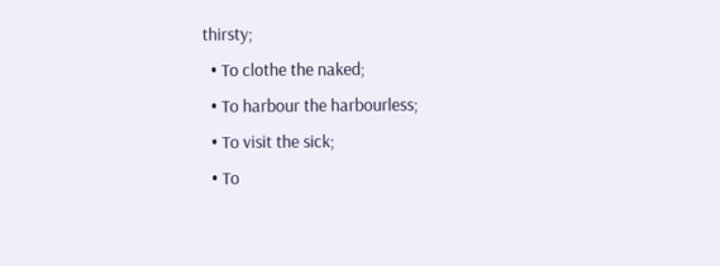thirsty;
  • To clothe the naked;
  • To harbour the harbourless;
  • To visit the sick;
  • To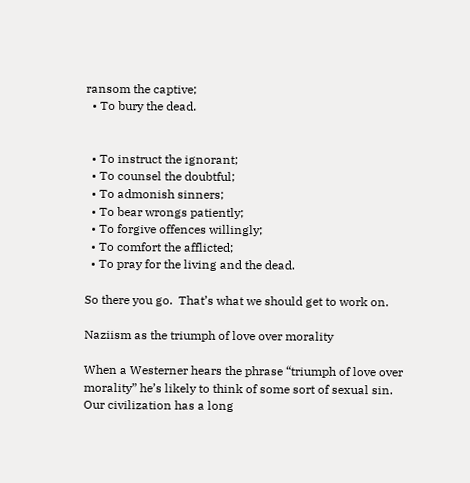ransom the captive;
  • To bury the dead.


  • To instruct the ignorant;
  • To counsel the doubtful;
  • To admonish sinners;
  • To bear wrongs patiently;
  • To forgive offences willingly;
  • To comfort the afflicted;
  • To pray for the living and the dead.

So there you go.  That’s what we should get to work on.

Naziism as the triumph of love over morality

When a Westerner hears the phrase “triumph of love over morality” he’s likely to think of some sort of sexual sin.  Our civilization has a long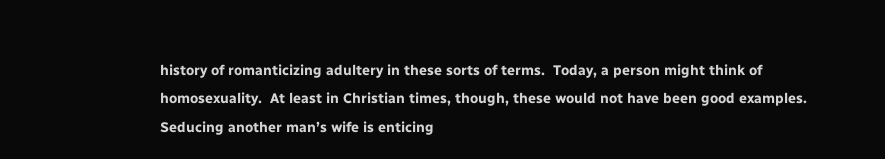history of romanticizing adultery in these sorts of terms.  Today, a person might think of homosexuality.  At least in Christian times, though, these would not have been good examples.  Seducing another man’s wife is enticing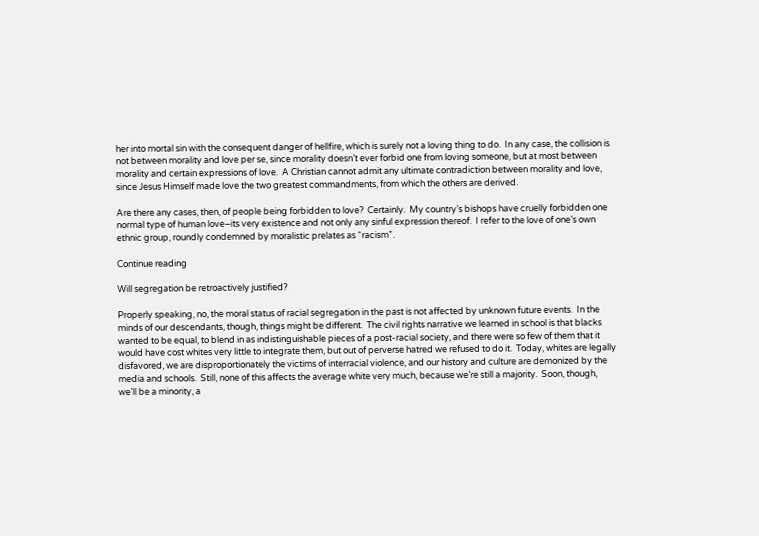her into mortal sin with the consequent danger of hellfire, which is surely not a loving thing to do.  In any case, the collision is not between morality and love per se, since morality doesn’t ever forbid one from loving someone, but at most between morality and certain expressions of love.  A Christian cannot admit any ultimate contradiction between morality and love, since Jesus Himself made love the two greatest commandments, from which the others are derived.

Are there any cases, then, of people being forbidden to love?  Certainly.  My country’s bishops have cruelly forbidden one normal type of human love–its very existence and not only any sinful expression thereof.  I refer to the love of one’s own ethnic group, roundly condemned by moralistic prelates as “racism”.

Continue reading

Will segregation be retroactively justified?

Properly speaking, no, the moral status of racial segregation in the past is not affected by unknown future events.  In the minds of our descendants, though, things might be different.  The civil rights narrative we learned in school is that blacks wanted to be equal, to blend in as indistinguishable pieces of a post-racial society, and there were so few of them that it would have cost whites very little to integrate them, but out of perverse hatred we refused to do it.  Today, whites are legally disfavored, we are disproportionately the victims of interracial violence, and our history and culture are demonized by the media and schools.  Still, none of this affects the average white very much, because we’re still a majority.  Soon, though, we’ll be a minority, a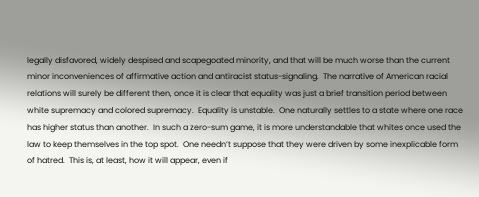legally disfavored, widely despised and scapegoated minority, and that will be much worse than the current minor inconveniences of affirmative action and antiracist status-signaling.  The narrative of American racial relations will surely be different then, once it is clear that equality was just a brief transition period between white supremacy and colored supremacy.  Equality is unstable.  One naturally settles to a state where one race has higher status than another.  In such a zero-sum game, it is more understandable that whites once used the law to keep themselves in the top spot.  One needn’t suppose that they were driven by some inexplicable form of hatred.  This is, at least, how it will appear, even if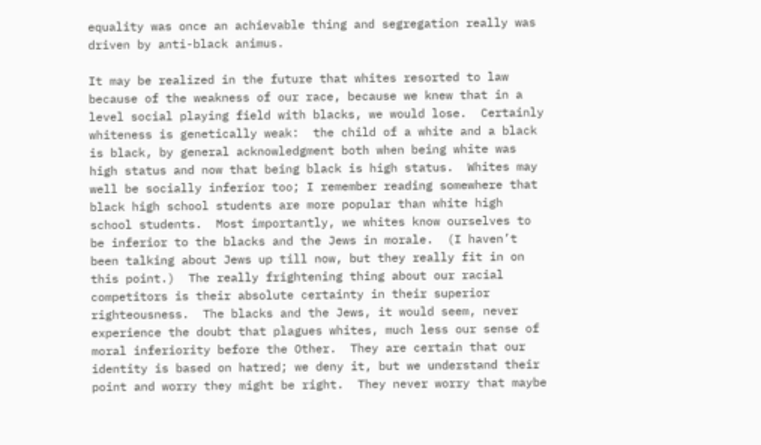equality was once an achievable thing and segregation really was driven by anti-black animus.

It may be realized in the future that whites resorted to law because of the weakness of our race, because we knew that in a level social playing field with blacks, we would lose.  Certainly whiteness is genetically weak:  the child of a white and a black is black, by general acknowledgment both when being white was high status and now that being black is high status.  Whites may well be socially inferior too; I remember reading somewhere that black high school students are more popular than white high school students.  Most importantly, we whites know ourselves to be inferior to the blacks and the Jews in morale.  (I haven’t been talking about Jews up till now, but they really fit in on this point.)  The really frightening thing about our racial competitors is their absolute certainty in their superior righteousness.  The blacks and the Jews, it would seem, never experience the doubt that plagues whites, much less our sense of moral inferiority before the Other.  They are certain that our identity is based on hatred; we deny it, but we understand their point and worry they might be right.  They never worry that maybe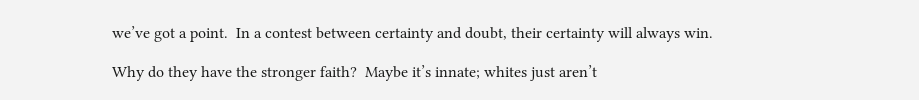we’ve got a point.  In a contest between certainty and doubt, their certainty will always win.

Why do they have the stronger faith?  Maybe it’s innate; whites just aren’t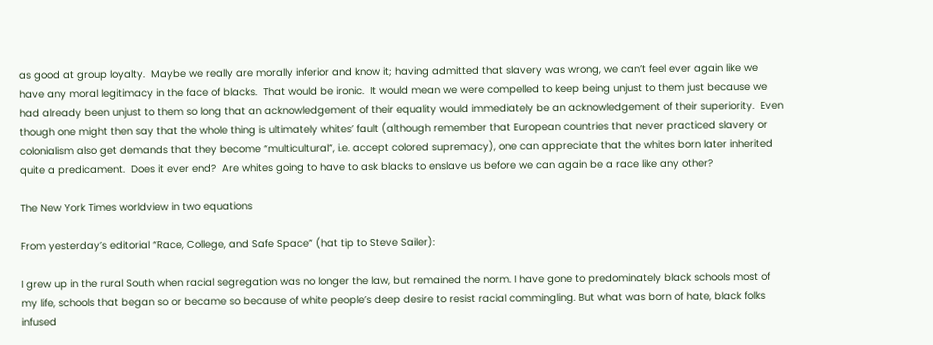as good at group loyalty.  Maybe we really are morally inferior and know it; having admitted that slavery was wrong, we can’t feel ever again like we have any moral legitimacy in the face of blacks.  That would be ironic.  It would mean we were compelled to keep being unjust to them just because we had already been unjust to them so long that an acknowledgement of their equality would immediately be an acknowledgement of their superiority.  Even though one might then say that the whole thing is ultimately whites’ fault (although remember that European countries that never practiced slavery or colonialism also get demands that they become “multicultural”, i.e. accept colored supremacy), one can appreciate that the whites born later inherited quite a predicament.  Does it ever end?  Are whites going to have to ask blacks to enslave us before we can again be a race like any other?

The New York Times worldview in two equations

From yesterday’s editorial “Race, College, and Safe Space” (hat tip to Steve Sailer):

I grew up in the rural South when racial segregation was no longer the law, but remained the norm. I have gone to predominately black schools most of my life, schools that began so or became so because of white people’s deep desire to resist racial commingling. But what was born of hate, black folks infused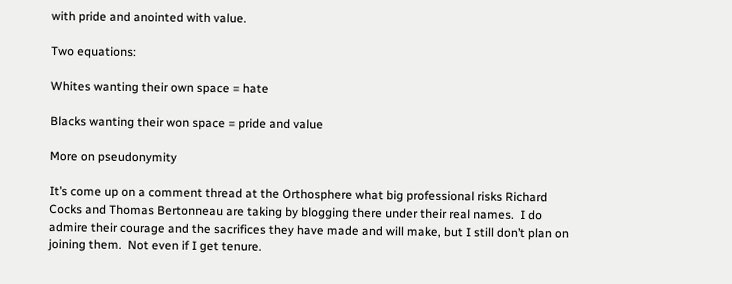with pride and anointed with value.

Two equations:

Whites wanting their own space = hate

Blacks wanting their won space = pride and value

More on pseudonymity

It’s come up on a comment thread at the Orthosphere what big professional risks Richard Cocks and Thomas Bertonneau are taking by blogging there under their real names.  I do admire their courage and the sacrifices they have made and will make, but I still don’t plan on joining them.  Not even if I get tenure.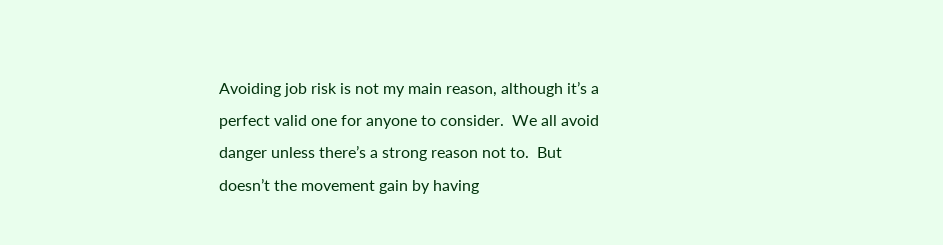Avoiding job risk is not my main reason, although it’s a perfect valid one for anyone to consider.  We all avoid danger unless there’s a strong reason not to.  But doesn’t the movement gain by having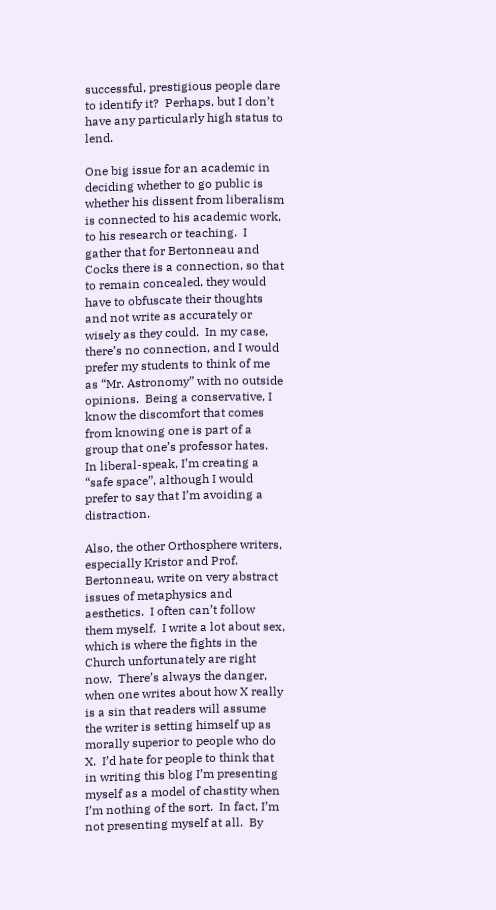successful, prestigious people dare to identify it?  Perhaps, but I don’t have any particularly high status to lend.

One big issue for an academic in deciding whether to go public is whether his dissent from liberalism is connected to his academic work, to his research or teaching.  I gather that for Bertonneau and Cocks there is a connection, so that to remain concealed, they would have to obfuscate their thoughts and not write as accurately or wisely as they could.  In my case, there’s no connection, and I would prefer my students to think of me as “Mr. Astronomy” with no outside opinions.  Being a conservative, I know the discomfort that comes from knowing one is part of a group that one’s professor hates.  In liberal-speak, I’m creating a “safe space”, although I would prefer to say that I’m avoiding a distraction.

Also, the other Orthosphere writers, especially Kristor and Prof. Bertonneau, write on very abstract issues of metaphysics and aesthetics.  I often can’t follow them myself.  I write a lot about sex, which is where the fights in the Church unfortunately are right now.  There’s always the danger, when one writes about how X really is a sin that readers will assume the writer is setting himself up as morally superior to people who do X.  I’d hate for people to think that in writing this blog I’m presenting myself as a model of chastity when I’m nothing of the sort.  In fact, I’m not presenting myself at all.  By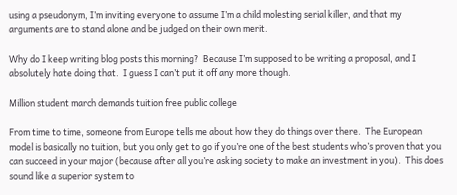using a pseudonym, I’m inviting everyone to assume I’m a child molesting serial killer, and that my arguments are to stand alone and be judged on their own merit.

Why do I keep writing blog posts this morning?  Because I’m supposed to be writing a proposal, and I absolutely hate doing that.  I guess I can’t put it off any more though.

Million student march demands tuition free public college

From time to time, someone from Europe tells me about how they do things over there.  The European model is basically no tuition, but you only get to go if you’re one of the best students who’s proven that you can succeed in your major (because after all you’re asking society to make an investment in you).  This does sound like a superior system to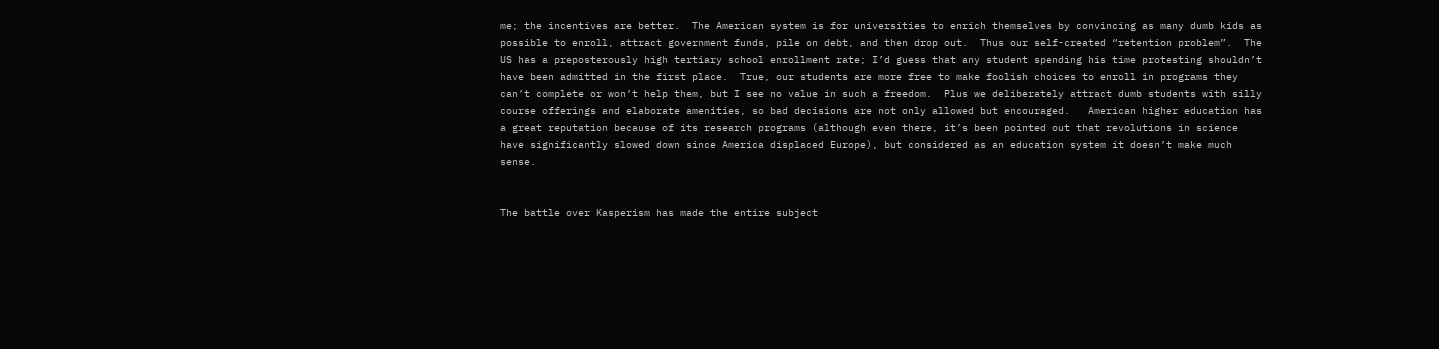me; the incentives are better.  The American system is for universities to enrich themselves by convincing as many dumb kids as possible to enroll, attract government funds, pile on debt, and then drop out.  Thus our self-created “retention problem”.  The US has a preposterously high tertiary school enrollment rate; I’d guess that any student spending his time protesting shouldn’t have been admitted in the first place.  True, our students are more free to make foolish choices to enroll in programs they can’t complete or won’t help them, but I see no value in such a freedom.  Plus we deliberately attract dumb students with silly course offerings and elaborate amenities, so bad decisions are not only allowed but encouraged.   American higher education has a great reputation because of its research programs (although even there, it’s been pointed out that revolutions in science have significantly slowed down since America displaced Europe), but considered as an education system it doesn’t make much sense.


The battle over Kasperism has made the entire subject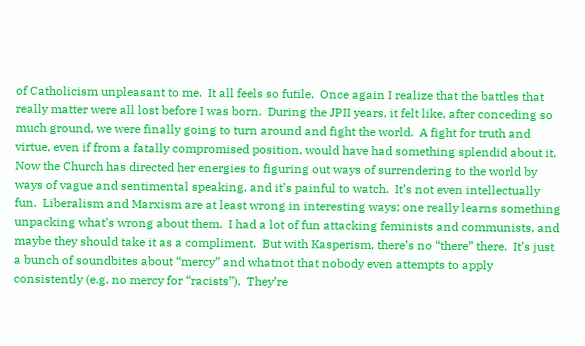of Catholicism unpleasant to me.  It all feels so futile.  Once again I realize that the battles that really matter were all lost before I was born.  During the JPII years, it felt like, after conceding so much ground, we were finally going to turn around and fight the world.  A fight for truth and virtue, even if from a fatally compromised position, would have had something splendid about it.  Now the Church has directed her energies to figuring out ways of surrendering to the world by ways of vague and sentimental speaking, and it’s painful to watch.  It’s not even intellectually fun.  Liberalism and Marxism are at least wrong in interesting ways; one really learns something unpacking what’s wrong about them.  I had a lot of fun attacking feminists and communists, and maybe they should take it as a compliment.  But with Kasperism, there’s no “there” there.  It’s just a bunch of soundbites about “mercy” and whatnot that nobody even attempts to apply consistently (e.g. no mercy for “racists”).  They’re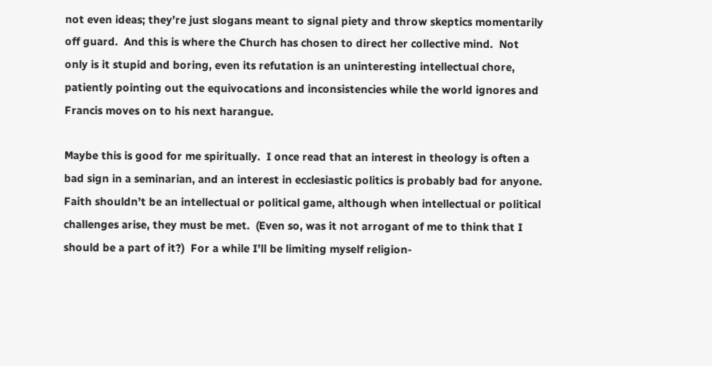not even ideas; they’re just slogans meant to signal piety and throw skeptics momentarily off guard.  And this is where the Church has chosen to direct her collective mind.  Not only is it stupid and boring, even its refutation is an uninteresting intellectual chore, patiently pointing out the equivocations and inconsistencies while the world ignores and Francis moves on to his next harangue.

Maybe this is good for me spiritually.  I once read that an interest in theology is often a bad sign in a seminarian, and an interest in ecclesiastic politics is probably bad for anyone.  Faith shouldn’t be an intellectual or political game, although when intellectual or political challenges arise, they must be met.  (Even so, was it not arrogant of me to think that I should be a part of it?)  For a while I’ll be limiting myself religion-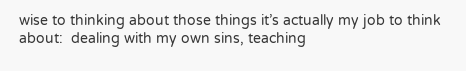wise to thinking about those things it’s actually my job to think about:  dealing with my own sins, teaching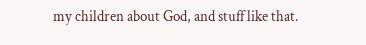my children about God, and stuff like that.